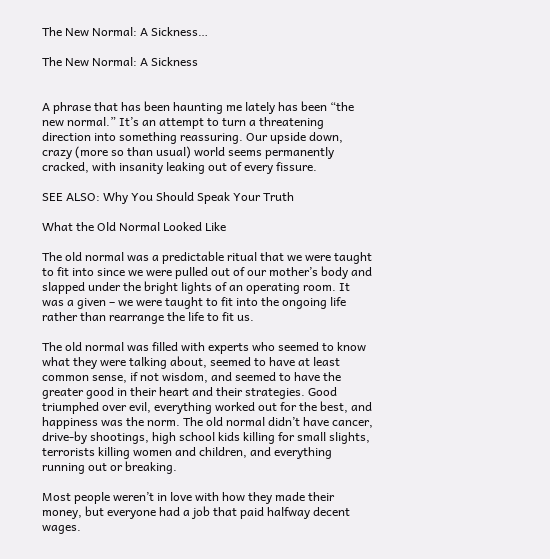The New Normal: A Sickness…

The New Normal: A Sickness


A phrase that has been haunting me lately has been “the new normal.” It’s an attempt to turn a threatening direction into something reassuring. Our upside down, crazy (more so than usual) world seems permanently cracked, with insanity leaking out of every fissure.

SEE ALSO: Why You Should Speak Your Truth

What the Old Normal Looked Like

The old normal was a predictable ritual that we were taught to fit into since we were pulled out of our mother’s body and slapped under the bright lights of an operating room. It was a given – we were taught to fit into the ongoing life rather than rearrange the life to fit us.

The old normal was filled with experts who seemed to know what they were talking about, seemed to have at least common sense, if not wisdom, and seemed to have the greater good in their heart and their strategies. Good triumphed over evil, everything worked out for the best, and happiness was the norm. The old normal didn’t have cancer, drive-by shootings, high school kids killing for small slights, terrorists killing women and children, and everything running out or breaking.

Most people weren’t in love with how they made their money, but everyone had a job that paid halfway decent wages.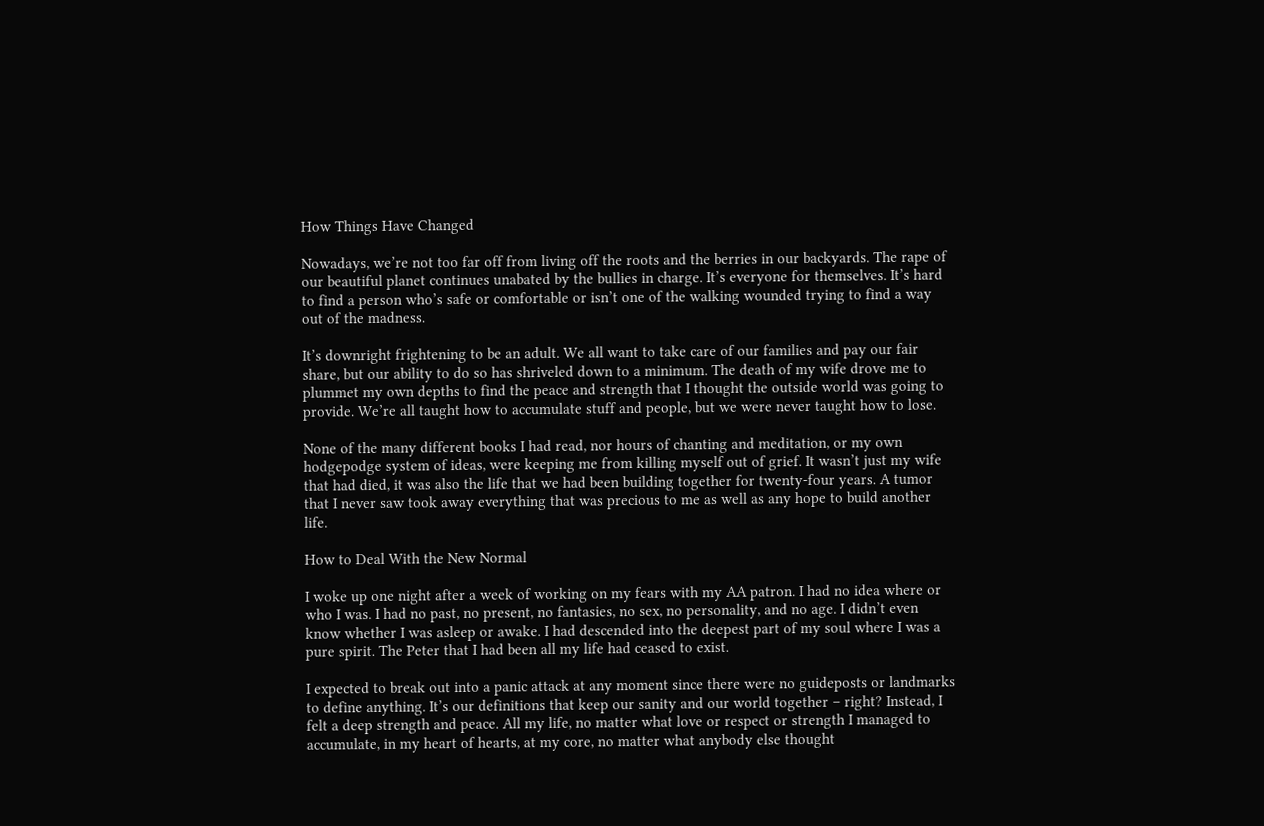How Things Have Changed

Nowadays, we’re not too far off from living off the roots and the berries in our backyards. The rape of our beautiful planet continues unabated by the bullies in charge. It’s everyone for themselves. It’s hard to find a person who’s safe or comfortable or isn’t one of the walking wounded trying to find a way out of the madness.

It’s downright frightening to be an adult. We all want to take care of our families and pay our fair share, but our ability to do so has shriveled down to a minimum. The death of my wife drove me to plummet my own depths to find the peace and strength that I thought the outside world was going to provide. We’re all taught how to accumulate stuff and people, but we were never taught how to lose.

None of the many different books I had read, nor hours of chanting and meditation, or my own hodgepodge system of ideas, were keeping me from killing myself out of grief. It wasn’t just my wife that had died, it was also the life that we had been building together for twenty-four years. A tumor that I never saw took away everything that was precious to me as well as any hope to build another life.

How to Deal With the New Normal

I woke up one night after a week of working on my fears with my AA patron. I had no idea where or who I was. I had no past, no present, no fantasies, no sex, no personality, and no age. I didn’t even know whether I was asleep or awake. I had descended into the deepest part of my soul where I was a pure spirit. The Peter that I had been all my life had ceased to exist.

I expected to break out into a panic attack at any moment since there were no guideposts or landmarks to define anything. It’s our definitions that keep our sanity and our world together – right? Instead, I felt a deep strength and peace. All my life, no matter what love or respect or strength I managed to accumulate, in my heart of hearts, at my core, no matter what anybody else thought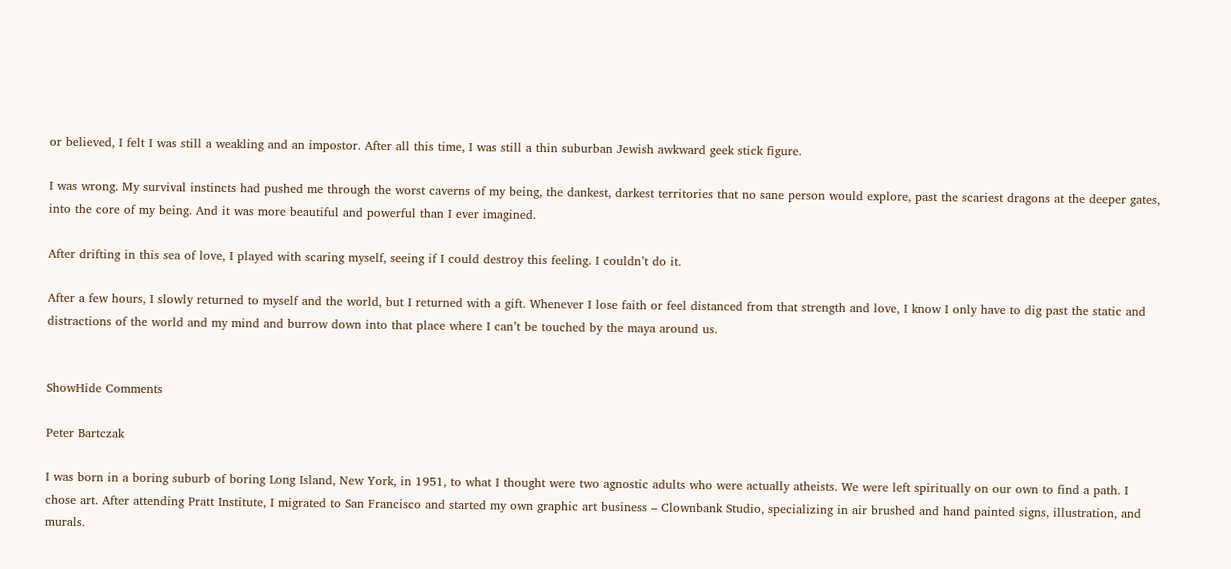or believed, I felt I was still a weakling and an impostor. After all this time, I was still a thin suburban Jewish awkward geek stick figure.

I was wrong. My survival instincts had pushed me through the worst caverns of my being, the dankest, darkest territories that no sane person would explore, past the scariest dragons at the deeper gates, into the core of my being. And it was more beautiful and powerful than I ever imagined.

After drifting in this sea of love, I played with scaring myself, seeing if I could destroy this feeling. I couldn’t do it.

After a few hours, I slowly returned to myself and the world, but I returned with a gift. Whenever I lose faith or feel distanced from that strength and love, I know I only have to dig past the static and distractions of the world and my mind and burrow down into that place where I can’t be touched by the maya around us.


ShowHide Comments

Peter Bartczak

I was born in a boring suburb of boring Long Island, New York, in 1951, to what I thought were two agnostic adults who were actually atheists. We were left spiritually on our own to find a path. I chose art. After attending Pratt Institute, I migrated to San Francisco and started my own graphic art business – Clownbank Studio, specializing in air brushed and hand painted signs, illustration, and murals.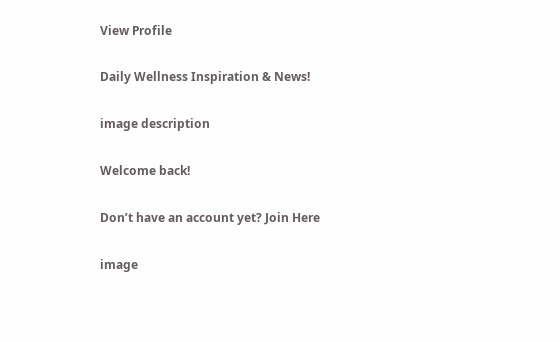View Profile

Daily Wellness Inspiration & News!

image description

Welcome back!

Don’t have an account yet? Join Here

image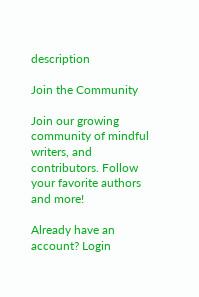description

Join the Community

Join our growing community of mindful writers, and contributors. Follow your favorite authors and more!

Already have an account? Login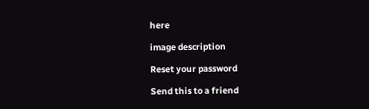here

image description

Reset your password

Send this to a friend